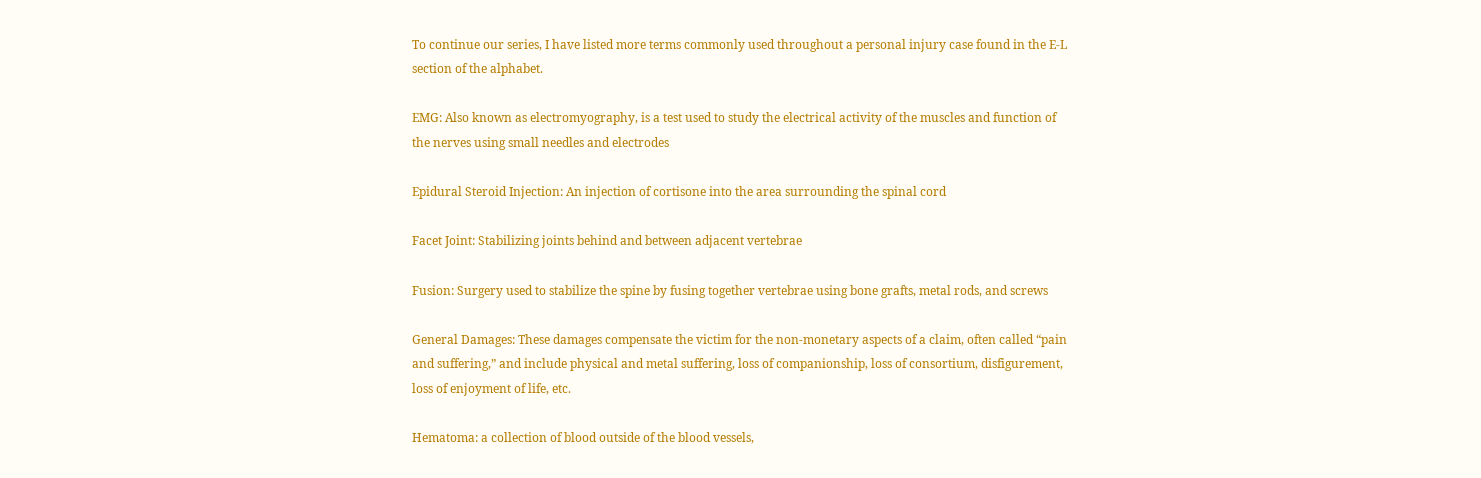To continue our series, I have listed more terms commonly used throughout a personal injury case found in the E-L section of the alphabet.

EMG: Also known as electromyography, is a test used to study the electrical activity of the muscles and function of the nerves using small needles and electrodes

Epidural Steroid Injection: An injection of cortisone into the area surrounding the spinal cord

Facet Joint: Stabilizing joints behind and between adjacent vertebrae

Fusion: Surgery used to stabilize the spine by fusing together vertebrae using bone grafts, metal rods, and screws

General Damages: These damages compensate the victim for the non-monetary aspects of a claim, often called “pain and suffering,” and include physical and metal suffering, loss of companionship, loss of consortium, disfigurement, loss of enjoyment of life, etc.

Hematoma: a collection of blood outside of the blood vessels,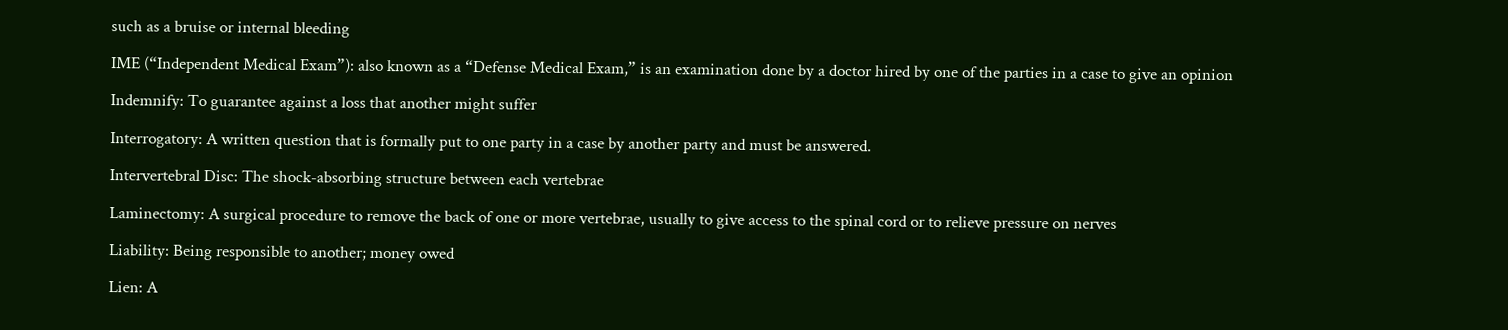such as a bruise or internal bleeding

IME (“Independent Medical Exam”): also known as a “Defense Medical Exam,” is an examination done by a doctor hired by one of the parties in a case to give an opinion

Indemnify: To guarantee against a loss that another might suffer

Interrogatory: A written question that is formally put to one party in a case by another party and must be answered.

Intervertebral Disc: The shock-absorbing structure between each vertebrae

Laminectomy: A surgical procedure to remove the back of one or more vertebrae, usually to give access to the spinal cord or to relieve pressure on nerves

Liability: Being responsible to another; money owed

Lien: A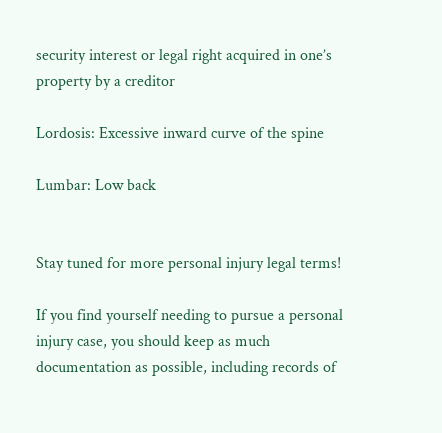security interest or legal right acquired in one’s property by a creditor

Lordosis: Excessive inward curve of the spine

Lumbar: Low back


Stay tuned for more personal injury legal terms!

If you find yourself needing to pursue a personal injury case, you should keep as much documentation as possible, including records of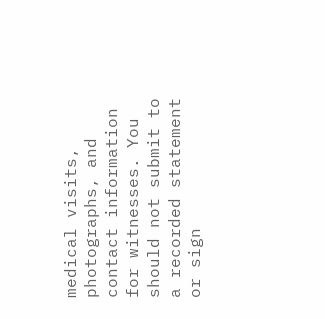medical visits, photographs, and contact information for witnesses. You should not submit to a recorded statement or sign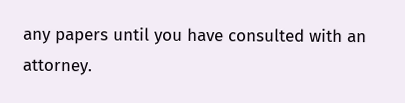any papers until you have consulted with an attorney.